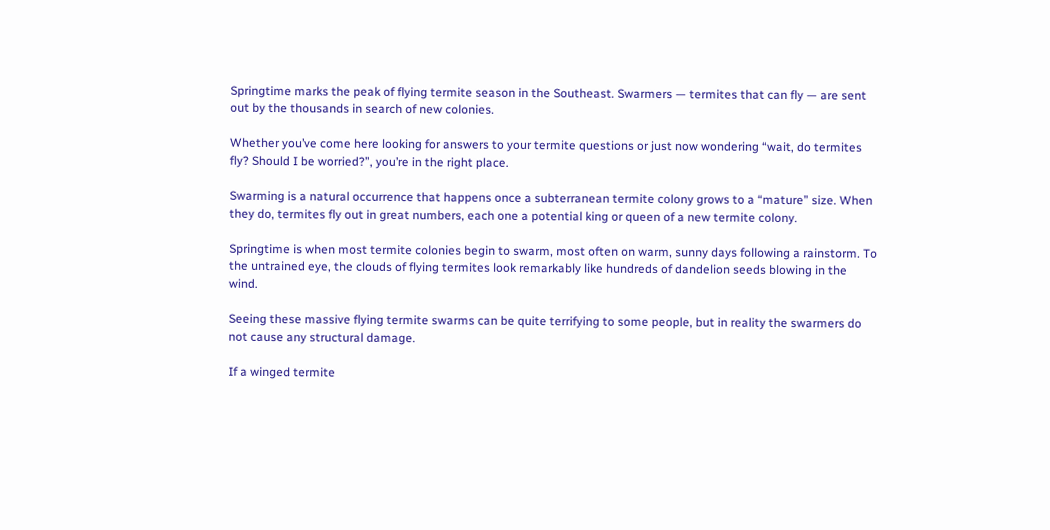Springtime marks the peak of flying termite season in the Southeast. Swarmers — termites that can fly — are sent out by the thousands in search of new colonies.

Whether you’ve come here looking for answers to your termite questions or just now wondering “wait, do termites fly? Should I be worried?”, you’re in the right place.

Swarming is a natural occurrence that happens once a subterranean termite colony grows to a “mature” size. When they do, termites fly out in great numbers, each one a potential king or queen of a new termite colony.

Springtime is when most termite colonies begin to swarm, most often on warm, sunny days following a rainstorm. To the untrained eye, the clouds of flying termites look remarkably like hundreds of dandelion seeds blowing in the wind.

Seeing these massive flying termite swarms can be quite terrifying to some people, but in reality the swarmers do not cause any structural damage.

If a winged termite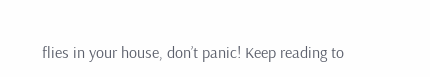flies in your house, don’t panic! Keep reading to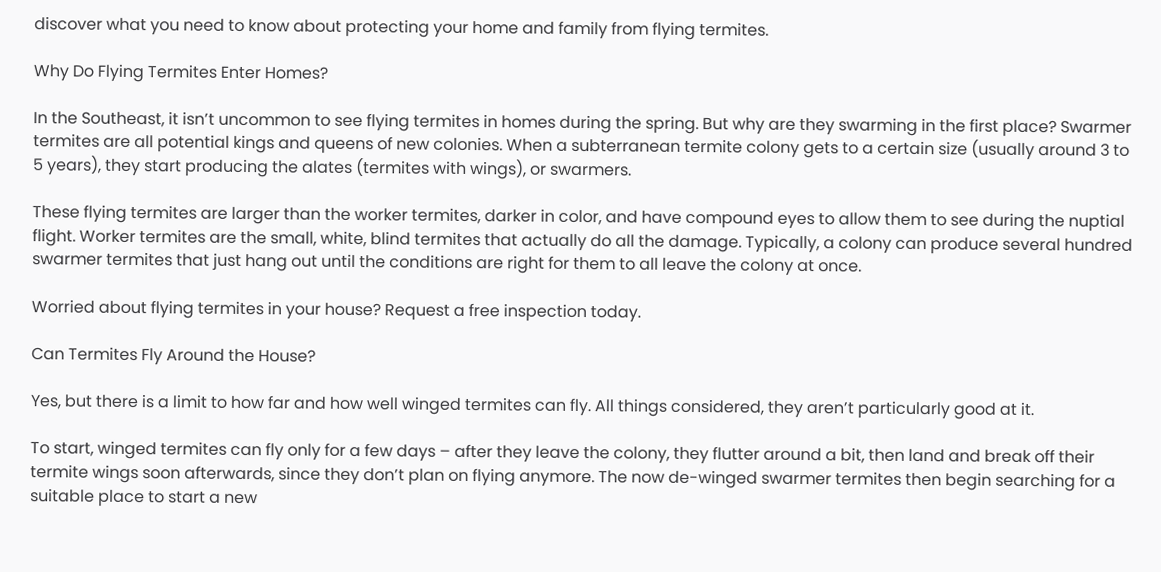discover what you need to know about protecting your home and family from flying termites.

Why Do Flying Termites Enter Homes?

In the Southeast, it isn’t uncommon to see flying termites in homes during the spring. But why are they swarming in the first place? Swarmer termites are all potential kings and queens of new colonies. When a subterranean termite colony gets to a certain size (usually around 3 to 5 years), they start producing the alates (termites with wings), or swarmers.

These flying termites are larger than the worker termites, darker in color, and have compound eyes to allow them to see during the nuptial flight. Worker termites are the small, white, blind termites that actually do all the damage. Typically, a colony can produce several hundred swarmer termites that just hang out until the conditions are right for them to all leave the colony at once.

Worried about flying termites in your house? Request a free inspection today.

Can Termites Fly Around the House?

Yes, but there is a limit to how far and how well winged termites can fly. All things considered, they aren’t particularly good at it.

To start, winged termites can fly only for a few days – after they leave the colony, they flutter around a bit, then land and break off their termite wings soon afterwards, since they don’t plan on flying anymore. The now de-winged swarmer termites then begin searching for a suitable place to start a new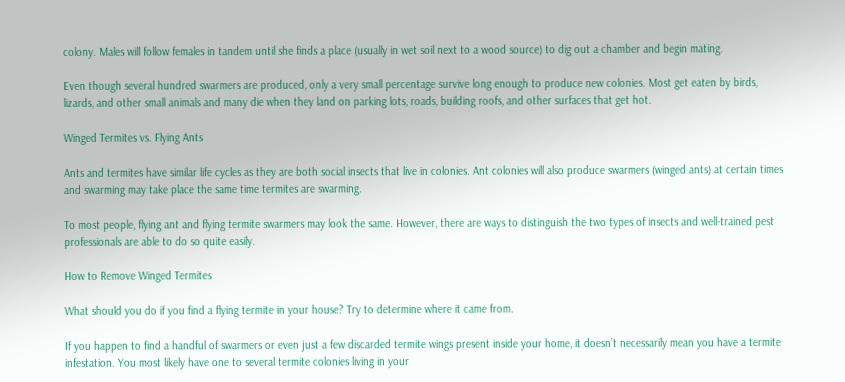colony. Males will follow females in tandem until she finds a place (usually in wet soil next to a wood source) to dig out a chamber and begin mating.

Even though several hundred swarmers are produced, only a very small percentage survive long enough to produce new colonies. Most get eaten by birds, lizards, and other small animals and many die when they land on parking lots, roads, building roofs, and other surfaces that get hot.

Winged Termites vs. Flying Ants

Ants and termites have similar life cycles as they are both social insects that live in colonies. Ant colonies will also produce swarmers (winged ants) at certain times and swarming may take place the same time termites are swarming.

To most people, flying ant and flying termite swarmers may look the same. However, there are ways to distinguish the two types of insects and well-trained pest professionals are able to do so quite easily.

How to Remove Winged Termites

What should you do if you find a flying termite in your house? Try to determine where it came from.

If you happen to find a handful of swarmers or even just a few discarded termite wings present inside your home, it doesn’t necessarily mean you have a termite infestation. You most likely have one to several termite colonies living in your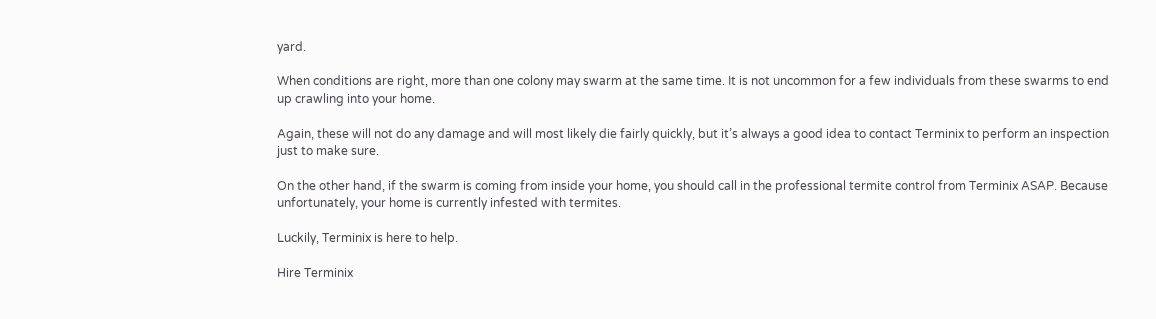yard.

When conditions are right, more than one colony may swarm at the same time. It is not uncommon for a few individuals from these swarms to end up crawling into your home.

Again, these will not do any damage and will most likely die fairly quickly, but it’s always a good idea to contact Terminix to perform an inspection just to make sure.

On the other hand, if the swarm is coming from inside your home, you should call in the professional termite control from Terminix ASAP. Because unfortunately, your home is currently infested with termites.

Luckily, Terminix is here to help.

Hire Terminix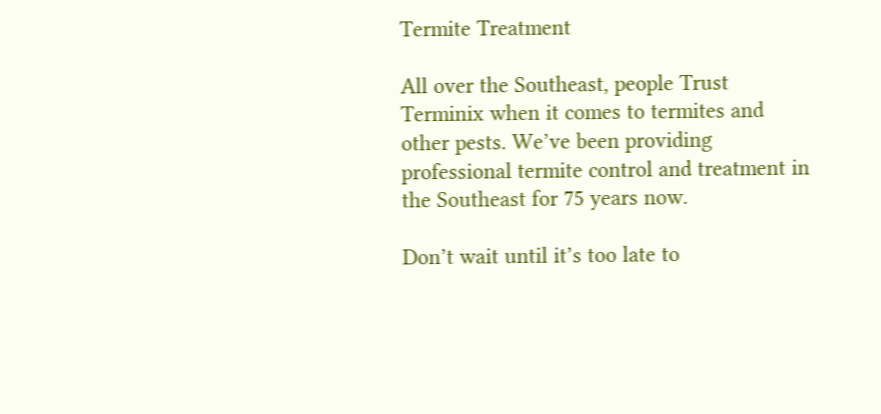Termite Treatment

All over the Southeast, people Trust Terminix when it comes to termites and other pests. We’ve been providing professional termite control and treatment in the Southeast for 75 years now.

Don’t wait until it’s too late to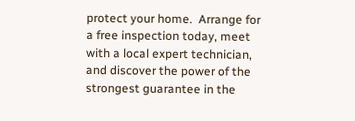protect your home.  Arrange for a free inspection today, meet with a local expert technician, and discover the power of the strongest guarantee in the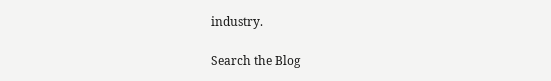industry.

Search the Blog